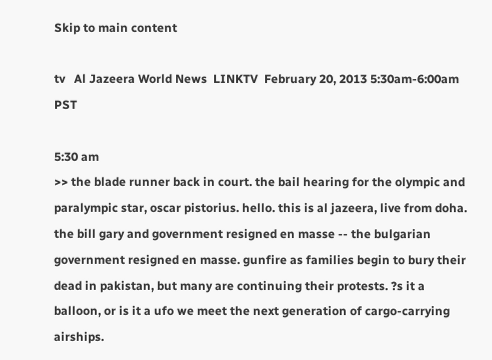Skip to main content

tv   Al Jazeera World News  LINKTV  February 20, 2013 5:30am-6:00am PST

5:30 am
>> the blade runner back in court. the bail hearing for the olympic and paralympic star, oscar pistorius. hello. this is al jazeera, live from doha. the bill gary and government resigned en masse -- the bulgarian government resigned en masse. gunfire as families begin to bury their dead in pakistan, but many are continuing their protests. ?s it a balloon, or is it a ufo we meet the next generation of cargo-carrying airships.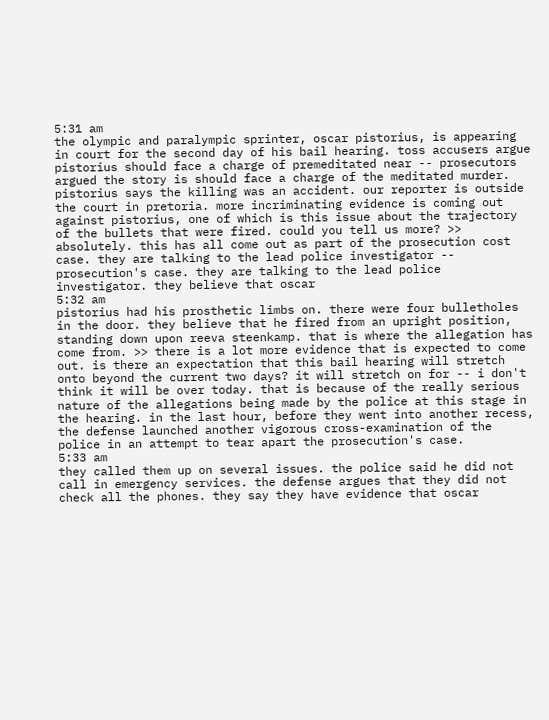5:31 am
the olympic and paralympic sprinter, oscar pistorius, is appearing in court for the second day of his bail hearing. toss accusers argue pistorius should face a charge of premeditated near -- prosecutors argued the story is should face a charge of the meditated murder. pistorius says the killing was an accident. our reporter is outside the court in pretoria. more incriminating evidence is coming out against pistorius, one of which is this issue about the trajectory of the bullets that were fired. could you tell us more? >> absolutely. this has all come out as part of the prosecution cost case. they are talking to the lead police investigator -- prosecution's case. they are talking to the lead police investigator. they believe that oscar
5:32 am
pistorius had his prosthetic limbs on. there were four bulletholes in the door. they believe that he fired from an upright position, standing down upon reeva steenkamp. that is where the allegation has come from. >> there is a lot more evidence that is expected to come out. is there an expectation that this bail hearing will stretch onto beyond the current two days? it will stretch on for -- i don't think it will be over today. that is because of the really serious nature of the allegations being made by the police at this stage in the hearing. in the last hour, before they went into another recess, the defense launched another vigorous cross-examination of the police in an attempt to tear apart the prosecution's case.
5:33 am
they called them up on several issues. the police said he did not call in emergency services. the defense argues that they did not check all the phones. they say they have evidence that oscar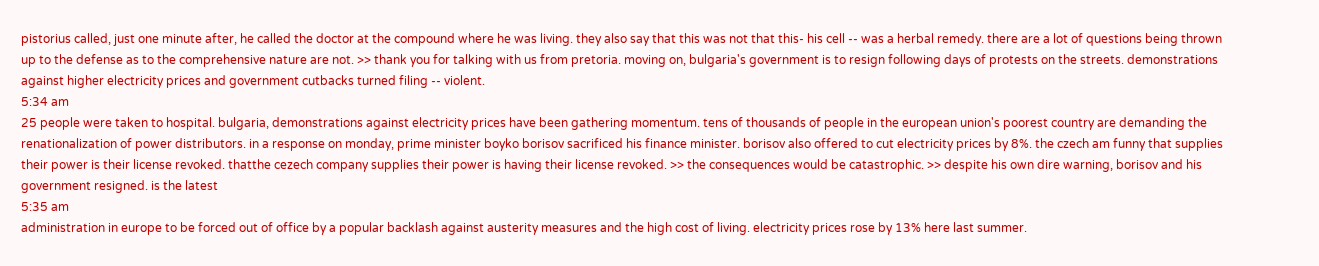pistorius called, just one minute after, he called the doctor at the compound where he was living. they also say that this was not that this- his cell -- was a herbal remedy. there are a lot of questions being thrown up to the defense as to the comprehensive nature are not. >> thank you for talking with us from pretoria. moving on, bulgaria's government is to resign following days of protests on the streets. demonstrations against higher electricity prices and government cutbacks turned filing -- violent.
5:34 am
25 people were taken to hospital. bulgaria, demonstrations against electricity prices have been gathering momentum. tens of thousands of people in the european union's poorest country are demanding the renationalization of power distributors. in a response on monday, prime minister boyko borisov sacrificed his finance minister. borisov also offered to cut electricity prices by 8%. the czech am funny that supplies their power is their license revoked. thatthe cezech company supplies their power is having their license revoked. >> the consequences would be catastrophic. >> despite his own dire warning, borisov and his government resigned. is the latest
5:35 am
administration in europe to be forced out of office by a popular backlash against austerity measures and the high cost of living. electricity prices rose by 13% here last summer.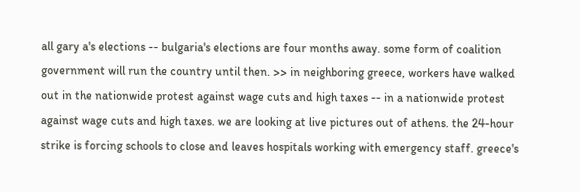all gary a's elections -- bulgaria's elections are four months away. some form of coalition government will run the country until then. >> in neighboring greece, workers have walked out in the nationwide protest against wage cuts and high taxes -- in a nationwide protest against wage cuts and high taxes. we are looking at live pictures out of athens. the 24-hour strike is forcing schools to close and leaves hospitals working with emergency staff. greece's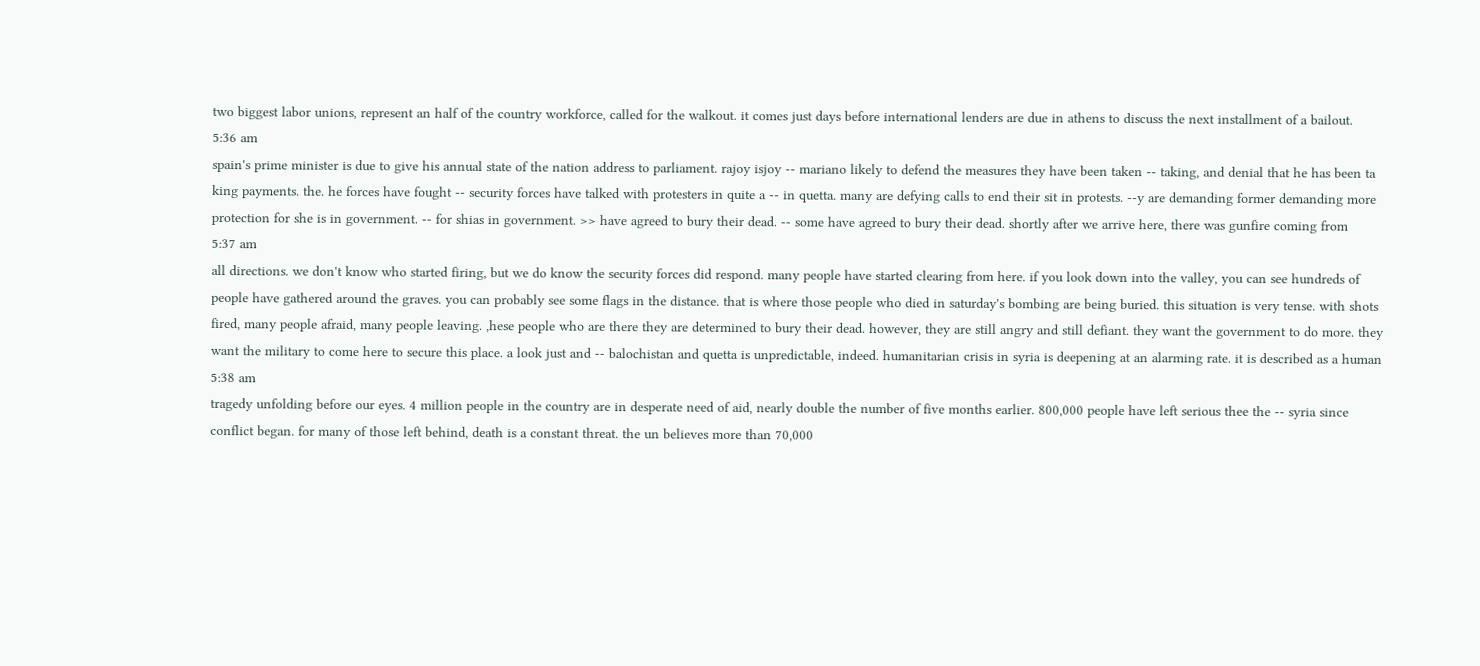two biggest labor unions, represent an half of the country workforce, called for the walkout. it comes just days before international lenders are due in athens to discuss the next installment of a bailout.
5:36 am
spain's prime minister is due to give his annual state of the nation address to parliament. rajoy isjoy -- mariano likely to defend the measures they have been taken -- taking, and denial that he has been ta king payments. the. he forces have fought -- security forces have talked with protesters in quite a -- in quetta. many are defying calls to end their sit in protests. --y are demanding former demanding more protection for she is in government. -- for shias in government. >> have agreed to bury their dead. -- some have agreed to bury their dead. shortly after we arrive here, there was gunfire coming from
5:37 am
all directions. we don't know who started firing, but we do know the security forces did respond. many people have started clearing from here. if you look down into the valley, you can see hundreds of people have gathered around the graves. you can probably see some flags in the distance. that is where those people who died in saturday's bombing are being buried. this situation is very tense. with shots fired, many people afraid, many people leaving. ,hese people who are there they are determined to bury their dead. however, they are still angry and still defiant. they want the government to do more. they want the military to come here to secure this place. a look just and -- balochistan and quetta is unpredictable, indeed. humanitarian crisis in syria is deepening at an alarming rate. it is described as a human
5:38 am
tragedy unfolding before our eyes. 4 million people in the country are in desperate need of aid, nearly double the number of five months earlier. 800,000 people have left serious thee the -- syria since conflict began. for many of those left behind, death is a constant threat. the un believes more than 70,000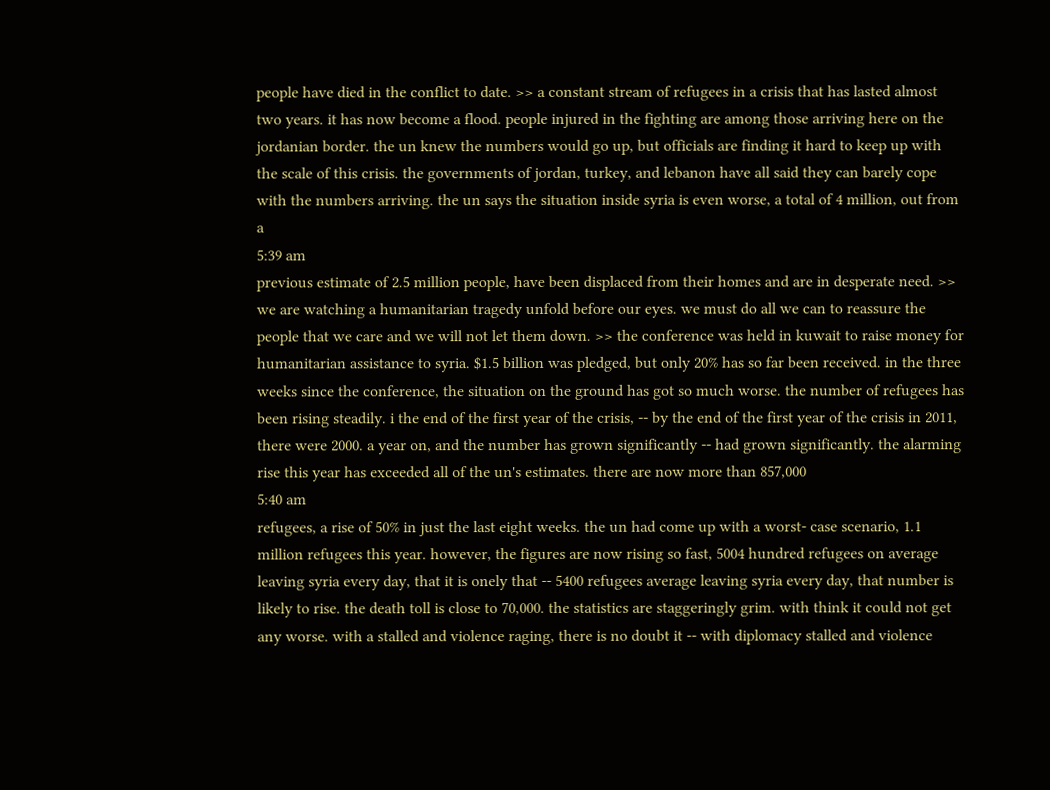people have died in the conflict to date. >> a constant stream of refugees in a crisis that has lasted almost two years. it has now become a flood. people injured in the fighting are among those arriving here on the jordanian border. the un knew the numbers would go up, but officials are finding it hard to keep up with the scale of this crisis. the governments of jordan, turkey, and lebanon have all said they can barely cope with the numbers arriving. the un says the situation inside syria is even worse, a total of 4 million, out from a
5:39 am
previous estimate of 2.5 million people, have been displaced from their homes and are in desperate need. >> we are watching a humanitarian tragedy unfold before our eyes. we must do all we can to reassure the people that we care and we will not let them down. >> the conference was held in kuwait to raise money for humanitarian assistance to syria. $1.5 billion was pledged, but only 20% has so far been received. in the three weeks since the conference, the situation on the ground has got so much worse. the number of refugees has been rising steadily. i the end of the first year of the crisis, -- by the end of the first year of the crisis in 2011, there were 2000. a year on, and the number has grown significantly -- had grown significantly. the alarming rise this year has exceeded all of the un's estimates. there are now more than 857,000
5:40 am
refugees, a rise of 50% in just the last eight weeks. the un had come up with a worst- case scenario, 1.1 million refugees this year. however, the figures are now rising so fast, 5004 hundred refugees on average leaving syria every day, that it is onely that -- 5400 refugees average leaving syria every day, that number is likely to rise. the death toll is close to 70,000. the statistics are staggeringly grim. with think it could not get any worse. with a stalled and violence raging, there is no doubt it -- with diplomacy stalled and violence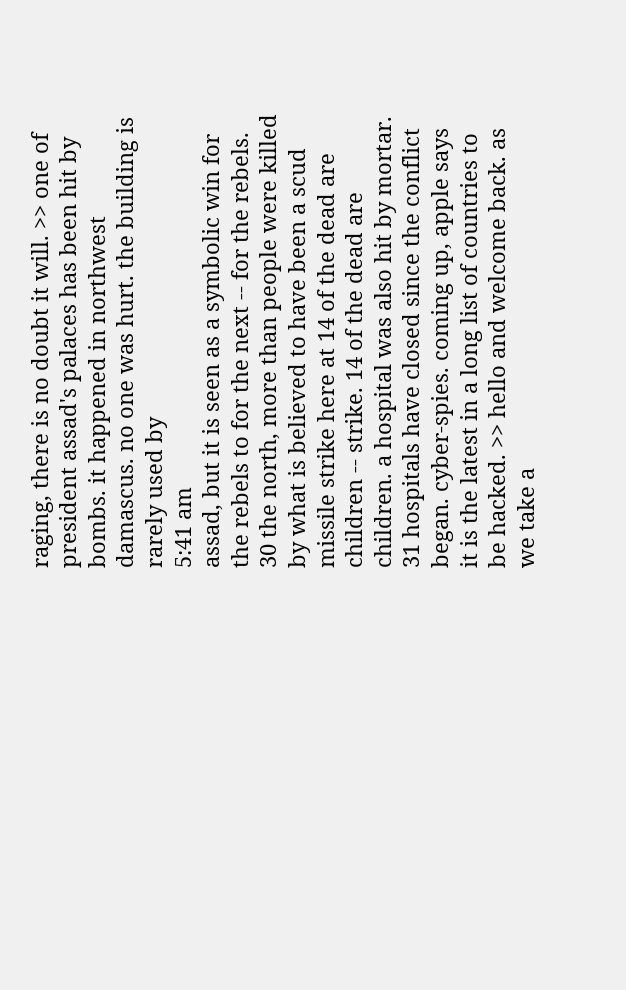raging, there is no doubt it will. >> one of president assad's palaces has been hit by bombs. it happened in northwest damascus. no one was hurt. the building is rarely used by
5:41 am
assad, but it is seen as a symbolic win for the rebels to for the next -- for the rebels. 30 the north, more than people were killed by what is believed to have been a scud missile strike here at 14 of the dead are children -- strike. 14 of the dead are children. a hospital was also hit by mortar. 31 hospitals have closed since the conflict began. cyber-spies. coming up, apple says it is the latest in a long list of countries to be hacked. >> hello and welcome back. as we take a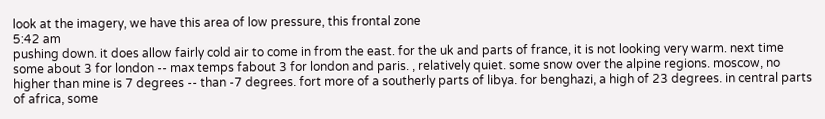look at the imagery, we have this area of low pressure, this frontal zone
5:42 am
pushing down. it does allow fairly cold air to come in from the east. for the uk and parts of france, it is not looking very warm. next time some about 3 for london -- max temps fabout 3 for london and paris. , relatively quiet. some snow over the alpine regions. moscow, no higher than mine is 7 degrees -- than -7 degrees. fort more of a southerly parts of libya. for benghazi, a high of 23 degrees. in central parts of africa, some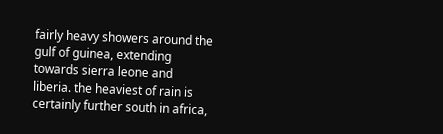fairly heavy showers around the gulf of guinea, extending towards sierra leone and liberia. the heaviest of rain is certainly further south in africa,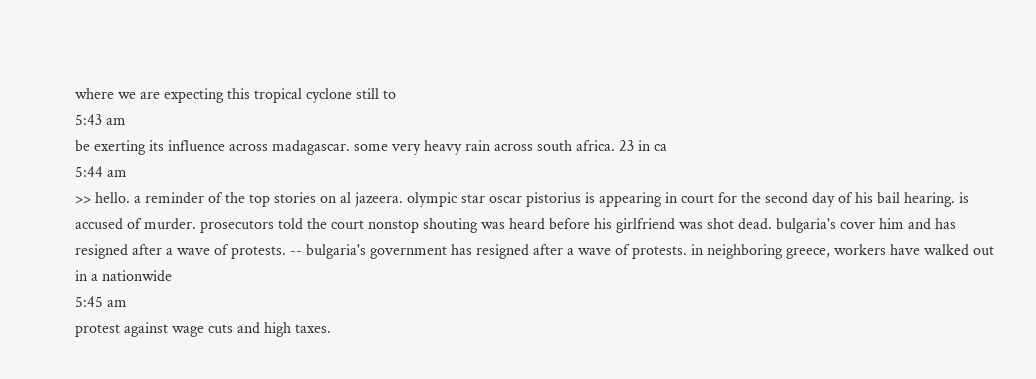where we are expecting this tropical cyclone still to
5:43 am
be exerting its influence across madagascar. some very heavy rain across south africa. 23 in ca
5:44 am
>> hello. a reminder of the top stories on al jazeera. olympic star oscar pistorius is appearing in court for the second day of his bail hearing. is accused of murder. prosecutors told the court nonstop shouting was heard before his girlfriend was shot dead. bulgaria's cover him and has resigned after a wave of protests. -- bulgaria's government has resigned after a wave of protests. in neighboring greece, workers have walked out in a nationwide
5:45 am
protest against wage cuts and high taxes.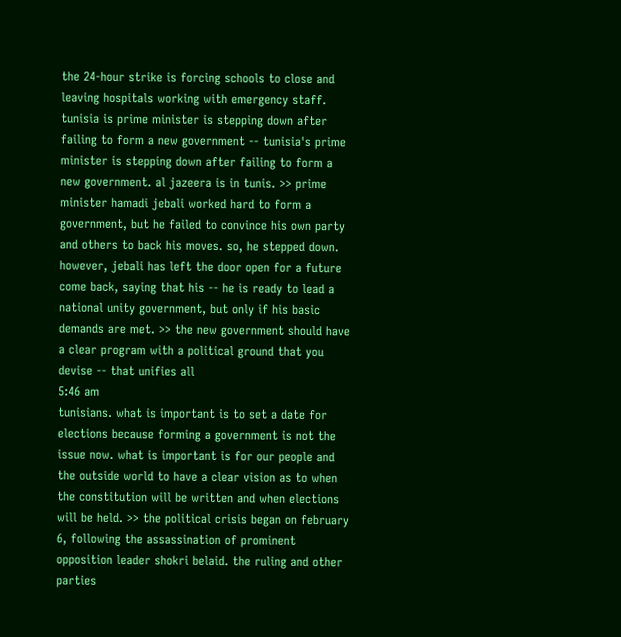the 24-hour strike is forcing schools to close and leaving hospitals working with emergency staff. tunisia is prime minister is stepping down after failing to form a new government -- tunisia's prime minister is stepping down after failing to form a new government. al jazeera is in tunis. >> prime minister hamadi jebali worked hard to form a government, but he failed to convince his own party and others to back his moves. so, he stepped down. however, jebali has left the door open for a future come back, saying that his -- he is ready to lead a national unity government, but only if his basic demands are met. >> the new government should have a clear program with a political ground that you devise -- that unifies all
5:46 am
tunisians. what is important is to set a date for elections because forming a government is not the issue now. what is important is for our people and the outside world to have a clear vision as to when the constitution will be written and when elections will be held. >> the political crisis began on february 6, following the assassination of prominent opposition leader shokri belaid. the ruling and other parties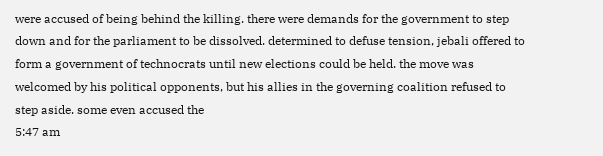were accused of being behind the killing. there were demands for the government to step down and for the parliament to be dissolved. determined to defuse tension, jebali offered to form a government of technocrats until new elections could be held. the move was welcomed by his political opponents, but his allies in the governing coalition refused to step aside. some even accused the
5:47 am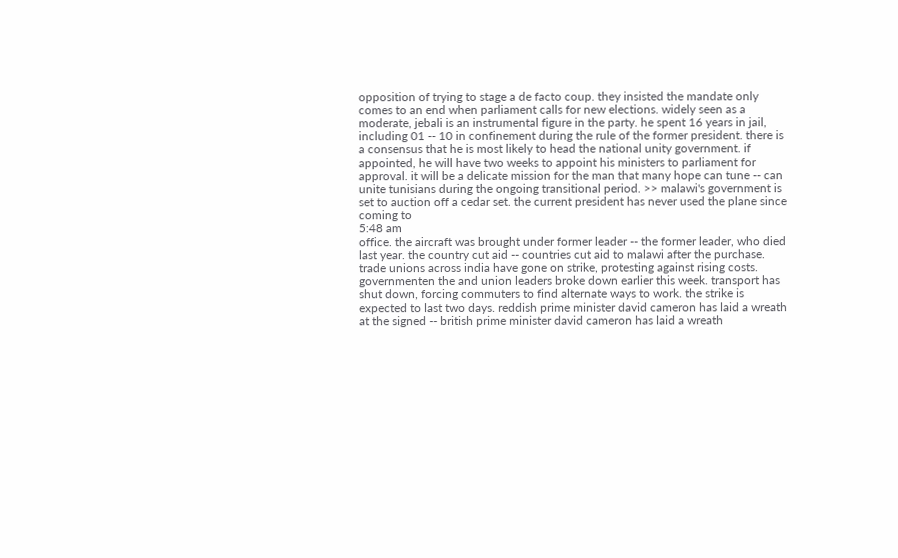opposition of trying to stage a de facto coup. they insisted the mandate only comes to an end when parliament calls for new elections. widely seen as a moderate, jebali is an instrumental figure in the party. he spent 16 years in jail, including 01 -- 10 in confinement during the rule of the former president. there is a consensus that he is most likely to head the national unity government. if appointed, he will have two weeks to appoint his ministers to parliament for approval. it will be a delicate mission for the man that many hope can tune -- can unite tunisians during the ongoing transitional period. >> malawi's government is set to auction off a cedar set. the current president has never used the plane since coming to
5:48 am
office. the aircraft was brought under former leader -- the former leader, who died last year. the country cut aid -- countries cut aid to malawi after the purchase. trade unions across india have gone on strike, protesting against rising costs. governmenten the and union leaders broke down earlier this week. transport has shut down, forcing commuters to find alternate ways to work. the strike is expected to last two days. reddish prime minister david cameron has laid a wreath at the signed -- british prime minister david cameron has laid a wreath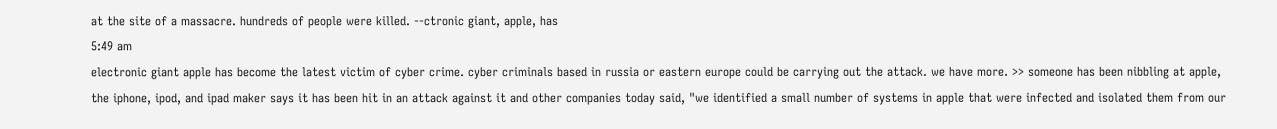at the site of a massacre. hundreds of people were killed. --ctronic giant, apple, has
5:49 am
electronic giant apple has become the latest victim of cyber crime. cyber criminals based in russia or eastern europe could be carrying out the attack. we have more. >> someone has been nibbling at apple, the iphone, ipod, and ipad maker says it has been hit in an attack against it and other companies today said, "we identified a small number of systems in apple that were infected and isolated them from our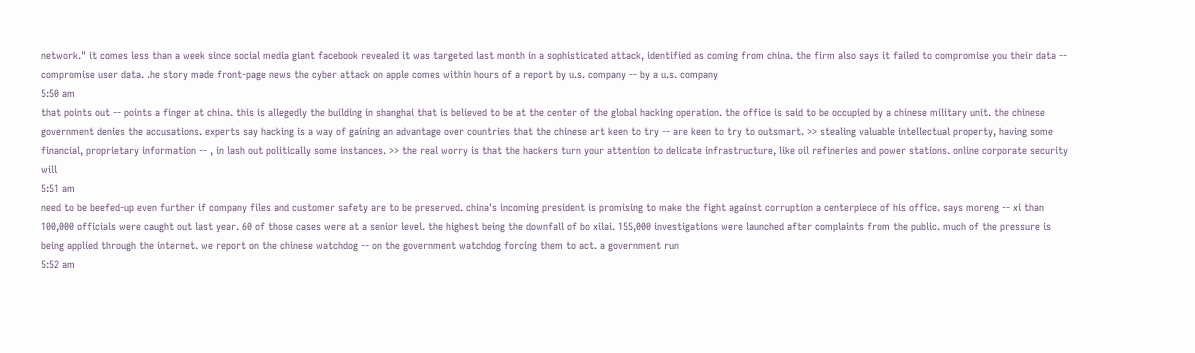network." it comes less than a week since social media giant facebook revealed it was targeted last month in a sophisticated attack, identified as coming from china. the firm also says it failed to compromise you their data -- compromise user data. .he story made front-page news the cyber attack on apple comes within hours of a report by u.s. company -- by a u.s. company
5:50 am
that points out -- points a finger at china. this is allegedly the building in shanghai that is believed to be at the center of the global hacking operation. the office is said to be occupied by a chinese military unit. the chinese government denies the accusations. experts say hacking is a way of gaining an advantage over countries that the chinese art keen to try -- are keen to try to outsmart. >> stealing valuable intellectual property, having some financial, proprietary information -- , in lash out politically some instances. >> the real worry is that the hackers turn your attention to delicate infrastructure, like oil refineries and power stations. online corporate security will
5:51 am
need to be beefed-up even further if company files and customer safety are to be preserved. china's incoming president is promising to make the fight against corruption a centerpiece of his office. says moreng -- xi than 100,000 officials were caught out last year. 60 of those cases were at a senior level. the highest being the downfall of bo xilai. 155,000 investigations were launched after complaints from the public. much of the pressure is being applied through the internet. we report on the chinese watchdog -- on the government watchdog forcing them to act. a government run
5:52 am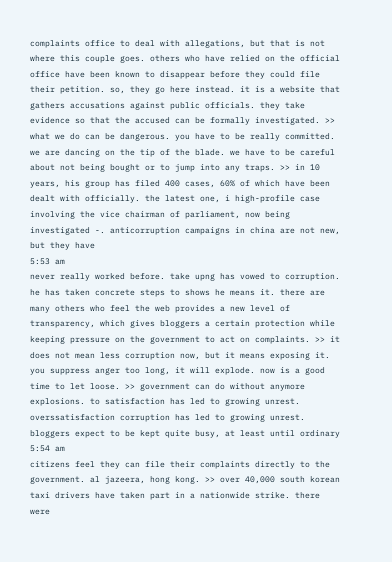complaints office to deal with allegations, but that is not where this couple goes. others who have relied on the official office have been known to disappear before they could file their petition. so, they go here instead. it is a website that gathers accusations against public officials. they take evidence so that the accused can be formally investigated. >> what we do can be dangerous. you have to be really committed. we are dancing on the tip of the blade. we have to be careful about not being bought or to jump into any traps. >> in 10 years, his group has filed 400 cases, 60% of which have been dealt with officially. the latest one, i high-profile case involving the vice chairman of parliament, now being investigated -. anticorruption campaigns in china are not new, but they have
5:53 am
never really worked before. take upng has vowed to corruption. he has taken concrete steps to shows he means it. there are many others who feel the web provides a new level of transparency, which gives bloggers a certain protection while keeping pressure on the government to act on complaints. >> it does not mean less corruption now, but it means exposing it. you suppress anger too long, it will explode. now is a good time to let loose. >> government can do without anymore explosions. to satisfaction has led to growing unrest. overssatisfaction corruption has led to growing unrest. bloggers expect to be kept quite busy, at least until ordinary
5:54 am
citizens feel they can file their complaints directly to the government. al jazeera, hong kong. >> over 40,000 south korean taxi drivers have taken part in a nationwide strike. there were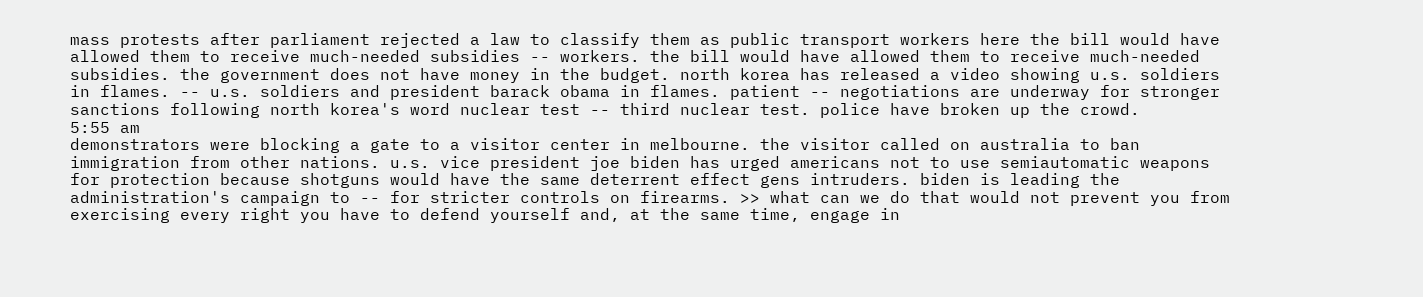mass protests after parliament rejected a law to classify them as public transport workers here the bill would have allowed them to receive much-needed subsidies -- workers. the bill would have allowed them to receive much-needed subsidies. the government does not have money in the budget. north korea has released a video showing u.s. soldiers in flames. -- u.s. soldiers and president barack obama in flames. patient -- negotiations are underway for stronger sanctions following north korea's word nuclear test -- third nuclear test. police have broken up the crowd.
5:55 am
demonstrators were blocking a gate to a visitor center in melbourne. the visitor called on australia to ban immigration from other nations. u.s. vice president joe biden has urged americans not to use semiautomatic weapons for protection because shotguns would have the same deterrent effect gens intruders. biden is leading the administration's campaign to -- for stricter controls on firearms. >> what can we do that would not prevent you from exercising every right you have to defend yourself and, at the same time, engage in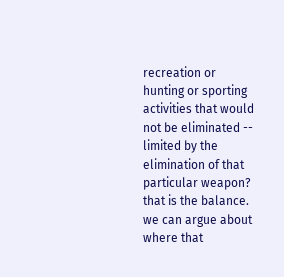recreation or hunting or sporting activities that would not be eliminated -- limited by the elimination of that particular weapon? that is the balance. we can argue about where that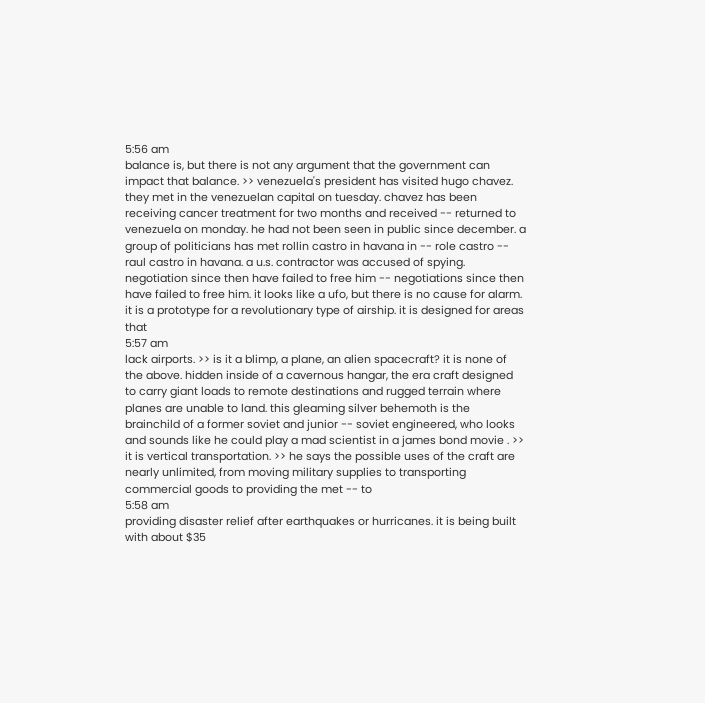5:56 am
balance is, but there is not any argument that the government can impact that balance. >> venezuela's president has visited hugo chavez. they met in the venezuelan capital on tuesday. chavez has been receiving cancer treatment for two months and received -- returned to venezuela on monday. he had not been seen in public since december. a group of politicians has met rollin castro in havana in -- role castro -- raul castro in havana. a u.s. contractor was accused of spying. negotiation since then have failed to free him -- negotiations since then have failed to free him. it looks like a ufo, but there is no cause for alarm. it is a prototype for a revolutionary type of airship. it is designed for areas that
5:57 am
lack airports. >> is it a blimp, a plane, an alien spacecraft? it is none of the above. hidden inside of a cavernous hangar, the era craft designed to carry giant loads to remote destinations and rugged terrain where planes are unable to land. this gleaming silver behemoth is the brainchild of a former soviet and junior -- soviet engineered, who looks and sounds like he could play a mad scientist in a james bond movie . >> it is vertical transportation. >> he says the possible uses of the craft are nearly unlimited, from moving military supplies to transporting commercial goods to providing the met -- to
5:58 am
providing disaster relief after earthquakes or hurricanes. it is being built with about $35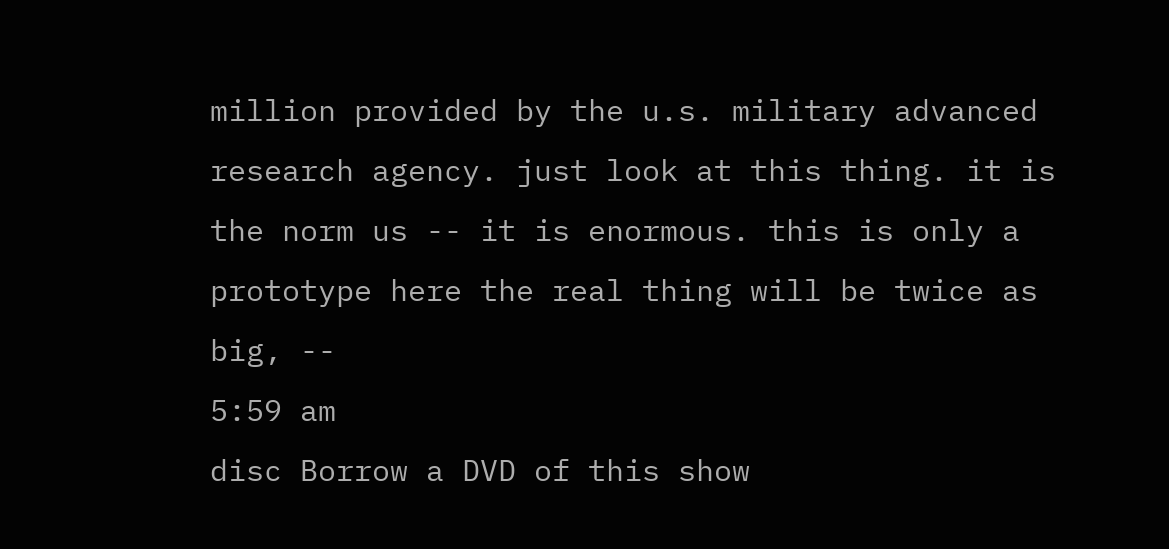million provided by the u.s. military advanced research agency. just look at this thing. it is the norm us -- it is enormous. this is only a prototype here the real thing will be twice as big, --
5:59 am
disc Borrow a DVD of this show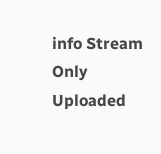info Stream Only
Uploaded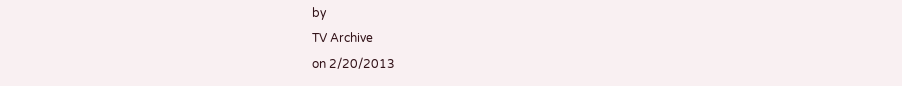by
TV Archive
on 2/20/2013